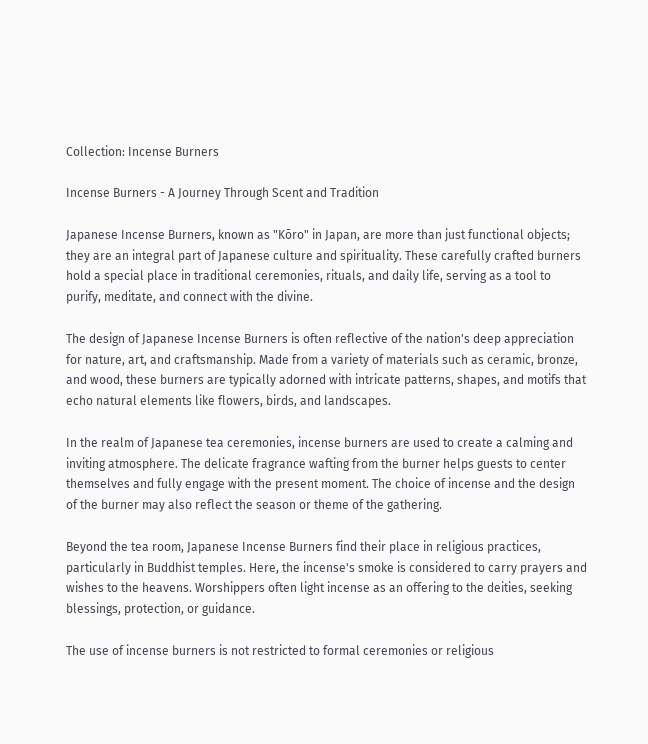Collection: Incense Burners

Incense Burners - A Journey Through Scent and Tradition

Japanese Incense Burners, known as "Kōro" in Japan, are more than just functional objects; they are an integral part of Japanese culture and spirituality. These carefully crafted burners hold a special place in traditional ceremonies, rituals, and daily life, serving as a tool to purify, meditate, and connect with the divine.

The design of Japanese Incense Burners is often reflective of the nation's deep appreciation for nature, art, and craftsmanship. Made from a variety of materials such as ceramic, bronze, and wood, these burners are typically adorned with intricate patterns, shapes, and motifs that echo natural elements like flowers, birds, and landscapes.

In the realm of Japanese tea ceremonies, incense burners are used to create a calming and inviting atmosphere. The delicate fragrance wafting from the burner helps guests to center themselves and fully engage with the present moment. The choice of incense and the design of the burner may also reflect the season or theme of the gathering.

Beyond the tea room, Japanese Incense Burners find their place in religious practices, particularly in Buddhist temples. Here, the incense's smoke is considered to carry prayers and wishes to the heavens. Worshippers often light incense as an offering to the deities, seeking blessings, protection, or guidance.

The use of incense burners is not restricted to formal ceremonies or religious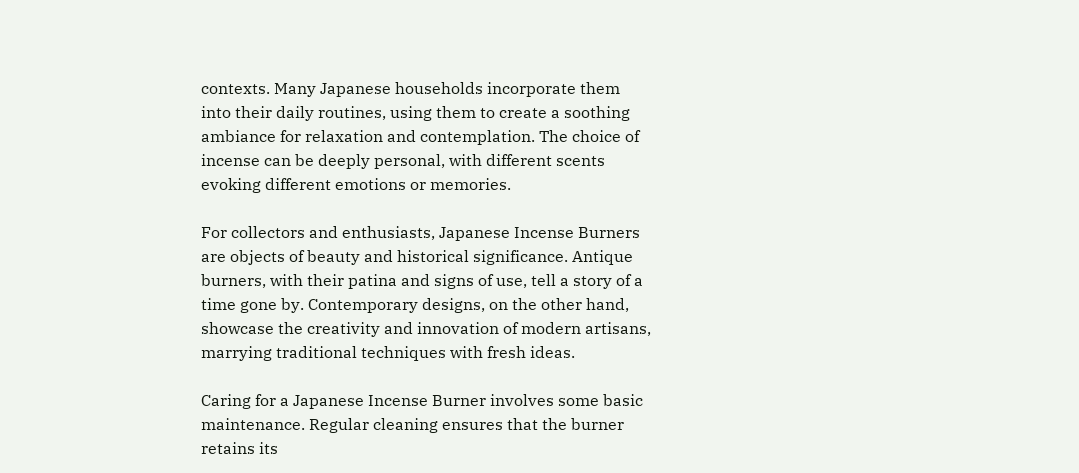contexts. Many Japanese households incorporate them into their daily routines, using them to create a soothing ambiance for relaxation and contemplation. The choice of incense can be deeply personal, with different scents evoking different emotions or memories.

For collectors and enthusiasts, Japanese Incense Burners are objects of beauty and historical significance. Antique burners, with their patina and signs of use, tell a story of a time gone by. Contemporary designs, on the other hand, showcase the creativity and innovation of modern artisans, marrying traditional techniques with fresh ideas.

Caring for a Japanese Incense Burner involves some basic maintenance. Regular cleaning ensures that the burner retains its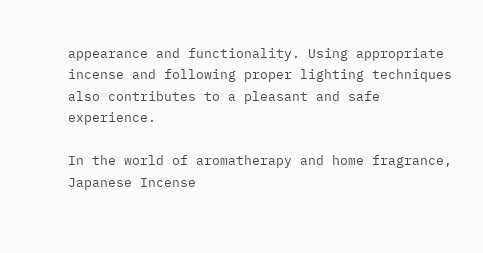appearance and functionality. Using appropriate incense and following proper lighting techniques also contributes to a pleasant and safe experience.

In the world of aromatherapy and home fragrance, Japanese Incense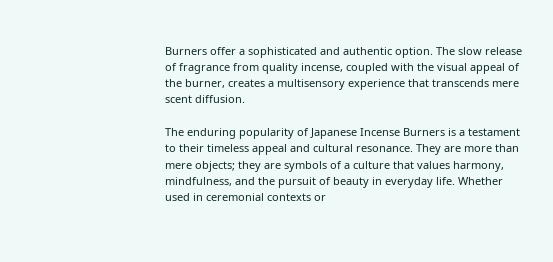Burners offer a sophisticated and authentic option. The slow release of fragrance from quality incense, coupled with the visual appeal of the burner, creates a multisensory experience that transcends mere scent diffusion.

The enduring popularity of Japanese Incense Burners is a testament to their timeless appeal and cultural resonance. They are more than mere objects; they are symbols of a culture that values harmony, mindfulness, and the pursuit of beauty in everyday life. Whether used in ceremonial contexts or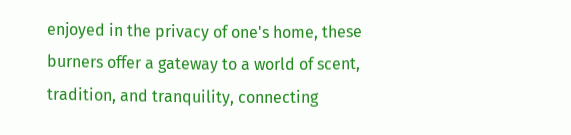enjoyed in the privacy of one's home, these burners offer a gateway to a world of scent, tradition, and tranquility, connecting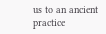us to an ancient practice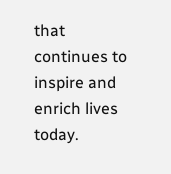that continues to inspire and enrich lives today.